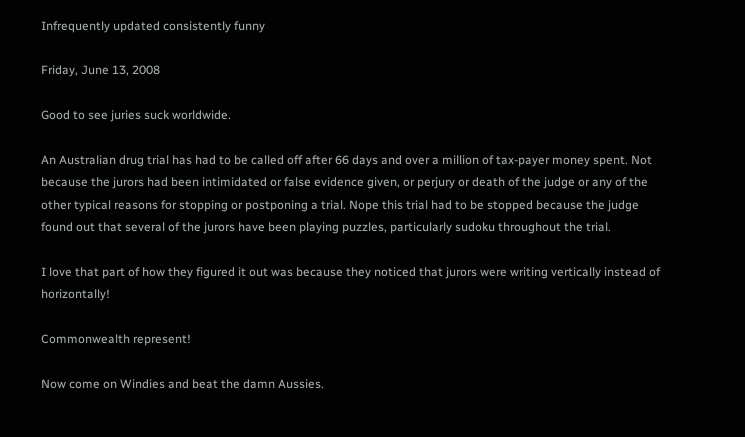Infrequently updated consistently funny

Friday, June 13, 2008

Good to see juries suck worldwide.

An Australian drug trial has had to be called off after 66 days and over a million of tax-payer money spent. Not because the jurors had been intimidated or false evidence given, or perjury or death of the judge or any of the other typical reasons for stopping or postponing a trial. Nope this trial had to be stopped because the judge found out that several of the jurors have been playing puzzles, particularly sudoku throughout the trial.

I love that part of how they figured it out was because they noticed that jurors were writing vertically instead of horizontally!

Commonwealth represent!

Now come on Windies and beat the damn Aussies.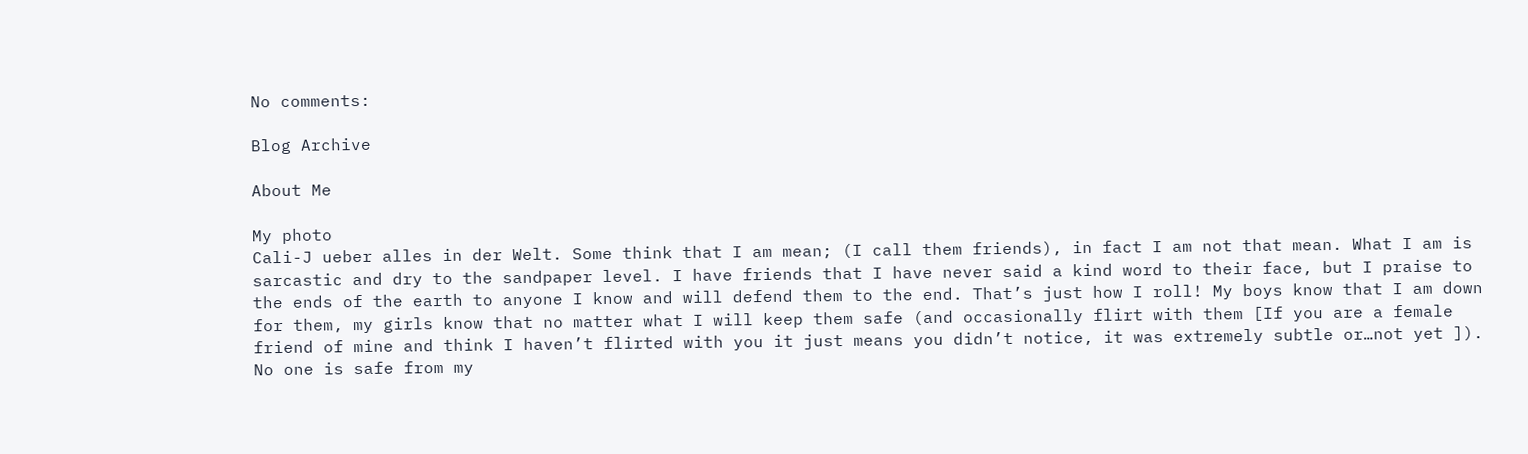No comments:

Blog Archive

About Me

My photo
Cali-J ueber alles in der Welt. Some think that I am mean; (I call them friends), in fact I am not that mean. What I am is sarcastic and dry to the sandpaper level. I have friends that I have never said a kind word to their face, but I praise to the ends of the earth to anyone I know and will defend them to the end. That’s just how I roll! My boys know that I am down for them, my girls know that no matter what I will keep them safe (and occasionally flirt with them [If you are a female friend of mine and think I haven’t flirted with you it just means you didn’t notice, it was extremely subtle or…not yet ]). No one is safe from my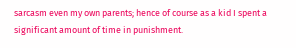sarcasm even my own parents; hence of course as a kid I spent a significant amount of time in punishment.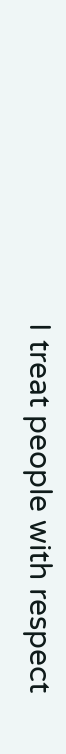I treat people with respect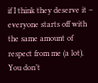if I think they deserve it – everyone starts off with the same amount of respect from me (a lot). You don’t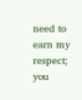need to earn my respect; you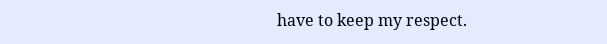have to keep my respect.